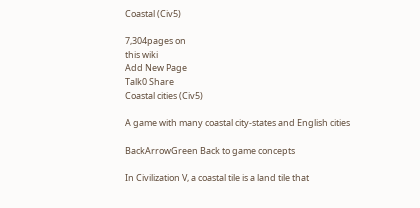Coastal (Civ5)

7,304pages on
this wiki
Add New Page
Talk0 Share
Coastal cities (Civ5)

A game with many coastal city-states and English cities

BackArrowGreen Back to game concepts

In Civilization V, a coastal tile is a land tile that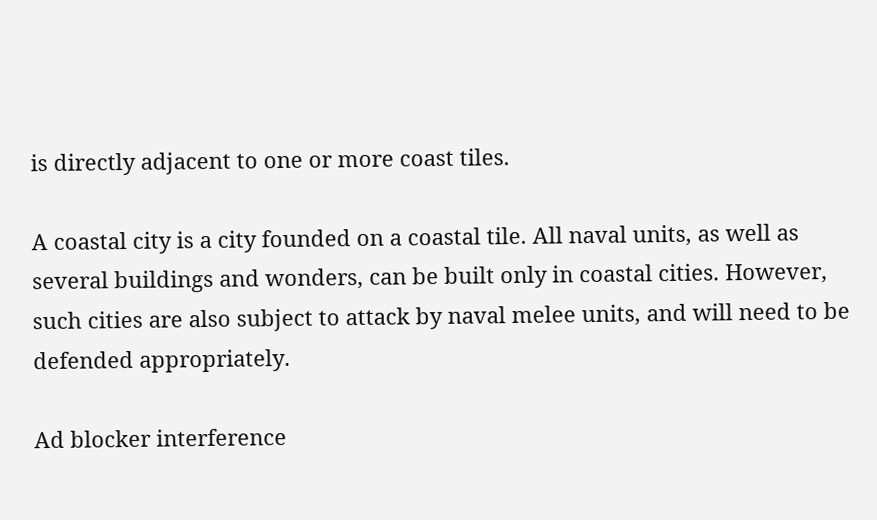is directly adjacent to one or more coast tiles.

A coastal city is a city founded on a coastal tile. All naval units, as well as several buildings and wonders, can be built only in coastal cities. However, such cities are also subject to attack by naval melee units, and will need to be defended appropriately.

Ad blocker interference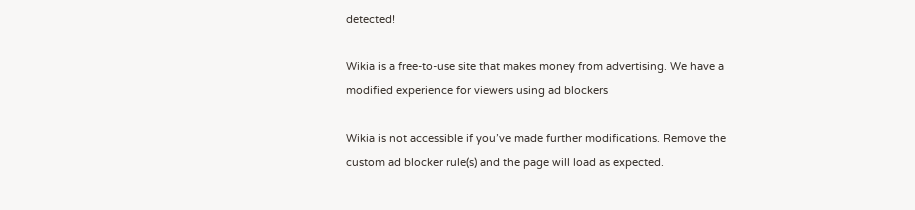detected!

Wikia is a free-to-use site that makes money from advertising. We have a modified experience for viewers using ad blockers

Wikia is not accessible if you’ve made further modifications. Remove the custom ad blocker rule(s) and the page will load as expected.